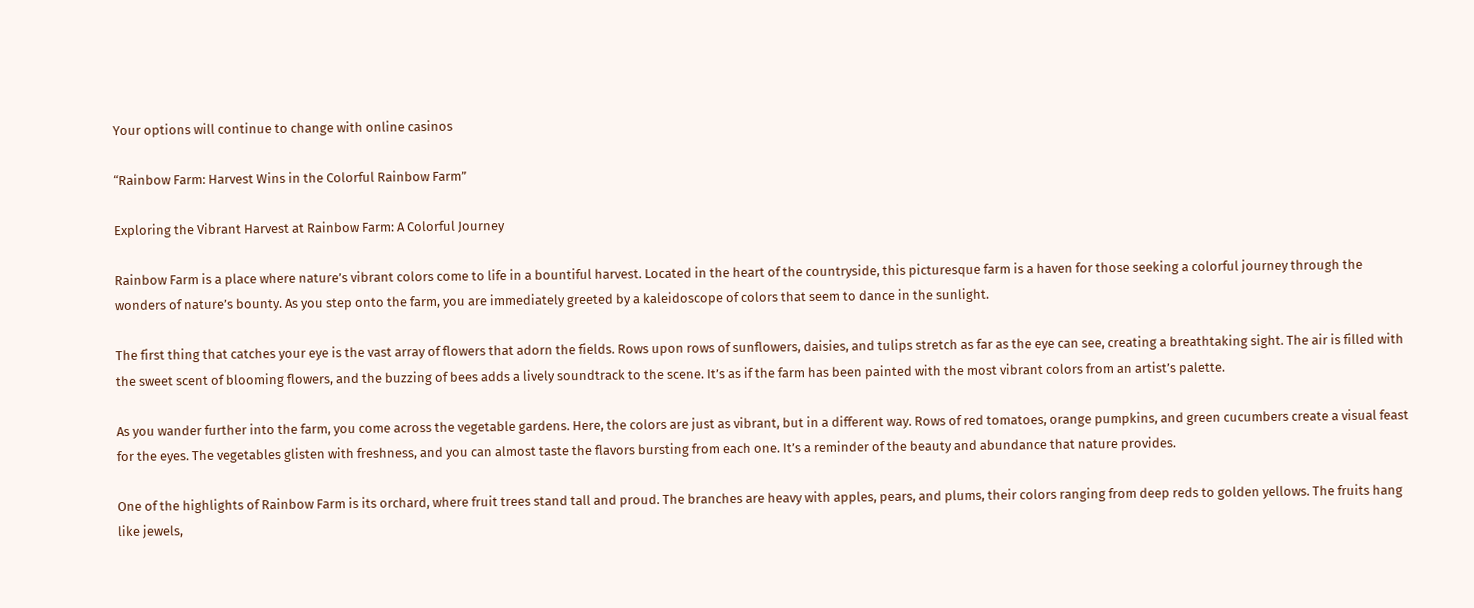Your options will continue to change with online casinos

“Rainbow Farm: Harvest Wins in the Colorful Rainbow Farm”

Exploring the Vibrant Harvest at Rainbow Farm: A Colorful Journey

Rainbow Farm is a place where nature’s vibrant colors come to life in a bountiful harvest. Located in the heart of the countryside, this picturesque farm is a haven for those seeking a colorful journey through the wonders of nature’s bounty. As you step onto the farm, you are immediately greeted by a kaleidoscope of colors that seem to dance in the sunlight.

The first thing that catches your eye is the vast array of flowers that adorn the fields. Rows upon rows of sunflowers, daisies, and tulips stretch as far as the eye can see, creating a breathtaking sight. The air is filled with the sweet scent of blooming flowers, and the buzzing of bees adds a lively soundtrack to the scene. It’s as if the farm has been painted with the most vibrant colors from an artist’s palette.

As you wander further into the farm, you come across the vegetable gardens. Here, the colors are just as vibrant, but in a different way. Rows of red tomatoes, orange pumpkins, and green cucumbers create a visual feast for the eyes. The vegetables glisten with freshness, and you can almost taste the flavors bursting from each one. It’s a reminder of the beauty and abundance that nature provides.

One of the highlights of Rainbow Farm is its orchard, where fruit trees stand tall and proud. The branches are heavy with apples, pears, and plums, their colors ranging from deep reds to golden yellows. The fruits hang like jewels,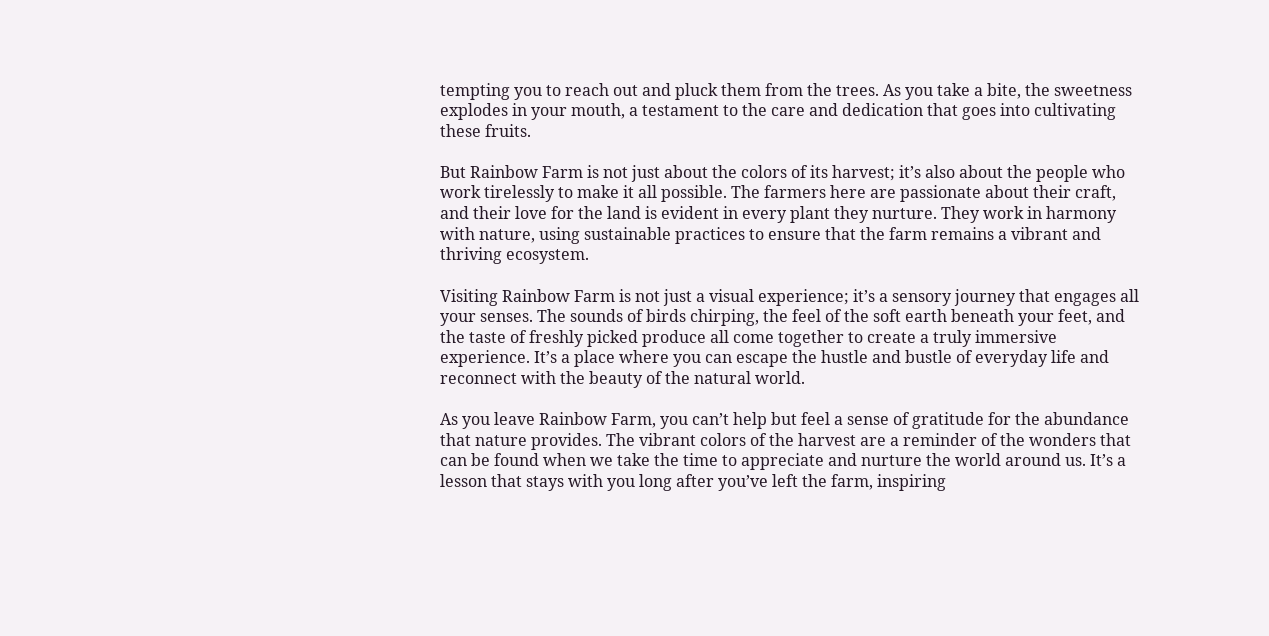tempting you to reach out and pluck them from the trees. As you take a bite, the sweetness explodes in your mouth, a testament to the care and dedication that goes into cultivating these fruits.

But Rainbow Farm is not just about the colors of its harvest; it’s also about the people who work tirelessly to make it all possible. The farmers here are passionate about their craft, and their love for the land is evident in every plant they nurture. They work in harmony with nature, using sustainable practices to ensure that the farm remains a vibrant and thriving ecosystem.

Visiting Rainbow Farm is not just a visual experience; it’s a sensory journey that engages all your senses. The sounds of birds chirping, the feel of the soft earth beneath your feet, and the taste of freshly picked produce all come together to create a truly immersive experience. It’s a place where you can escape the hustle and bustle of everyday life and reconnect with the beauty of the natural world.

As you leave Rainbow Farm, you can’t help but feel a sense of gratitude for the abundance that nature provides. The vibrant colors of the harvest are a reminder of the wonders that can be found when we take the time to appreciate and nurture the world around us. It’s a lesson that stays with you long after you’ve left the farm, inspiring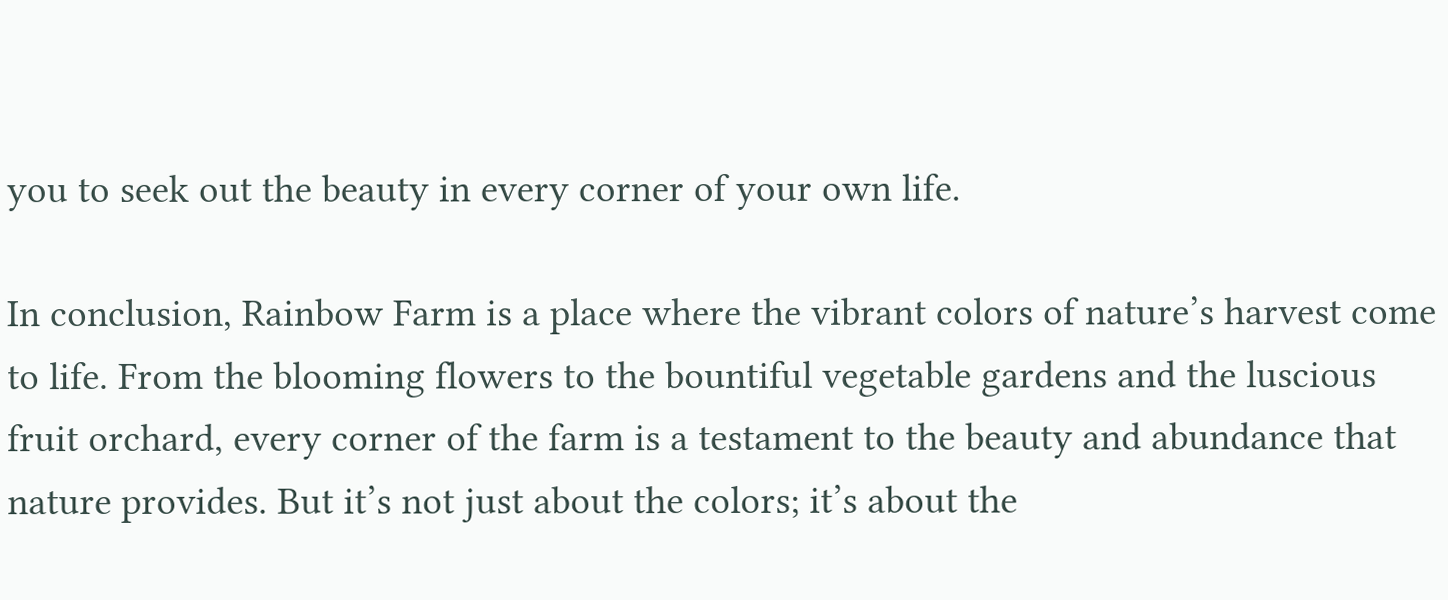you to seek out the beauty in every corner of your own life.

In conclusion, Rainbow Farm is a place where the vibrant colors of nature’s harvest come to life. From the blooming flowers to the bountiful vegetable gardens and the luscious fruit orchard, every corner of the farm is a testament to the beauty and abundance that nature provides. But it’s not just about the colors; it’s about the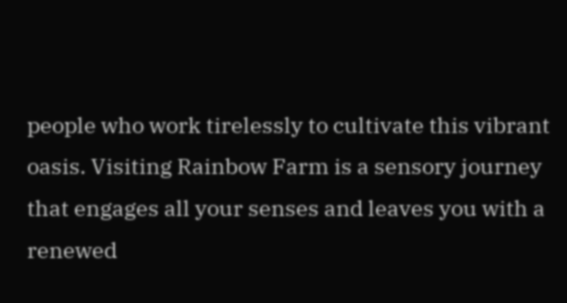people who work tirelessly to cultivate this vibrant oasis. Visiting Rainbow Farm is a sensory journey that engages all your senses and leaves you with a renewed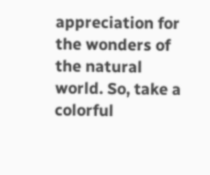appreciation for the wonders of the natural world. So, take a colorful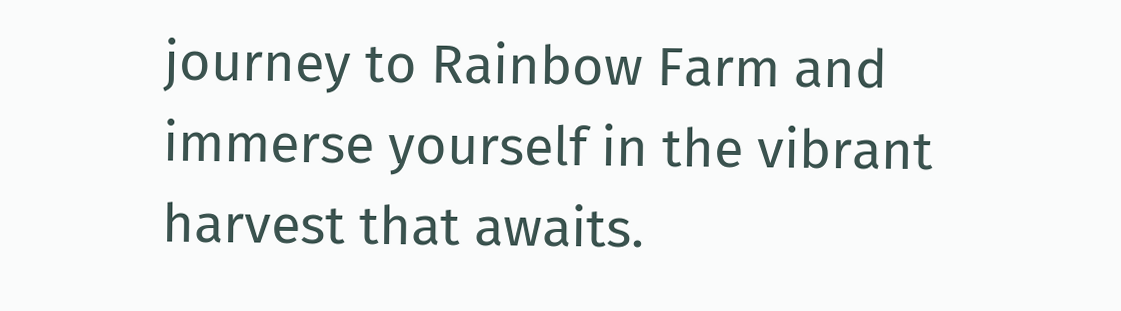journey to Rainbow Farm and immerse yourself in the vibrant harvest that awaits.